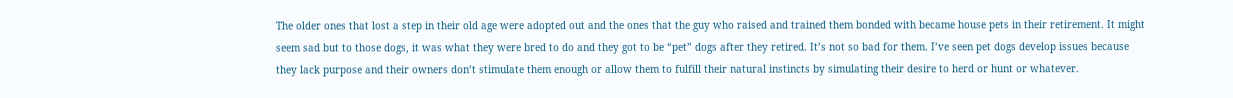The older ones that lost a step in their old age were adopted out and the ones that the guy who raised and trained them bonded with became house pets in their retirement. It might seem sad but to those dogs, it was what they were bred to do and they got to be “pet” dogs after they retired. It’s not so bad for them. I’ve seen pet dogs develop issues because they lack purpose and their owners don’t stimulate them enough or allow them to fulfill their natural instincts by simulating their desire to herd or hunt or whatever.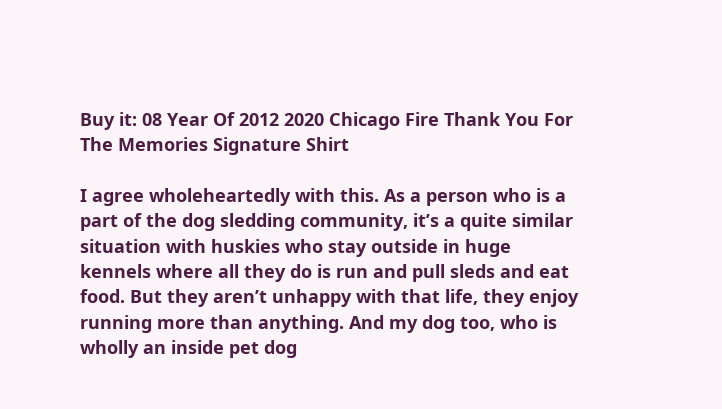Buy it: 08 Year Of 2012 2020 Chicago Fire Thank You For The Memories Signature Shirt

I agree wholeheartedly with this. As a person who is a part of the dog sledding community, it’s a quite similar situation with huskies who stay outside in huge kennels where all they do is run and pull sleds and eat food. But they aren’t unhappy with that life, they enjoy running more than anything. And my dog too, who is wholly an inside pet dog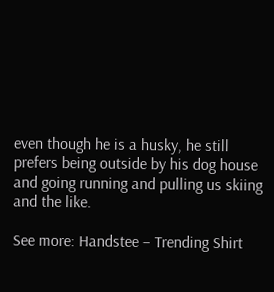even though he is a husky, he still prefers being outside by his dog house and going running and pulling us skiing and the like.

See more: Handstee – Trending Shirt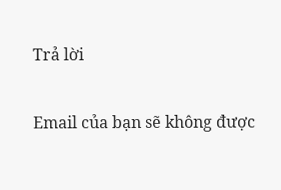Trả lời

Email của bạn sẽ không được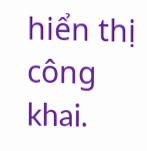hiển thị công khai.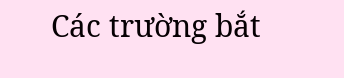Các trường bắt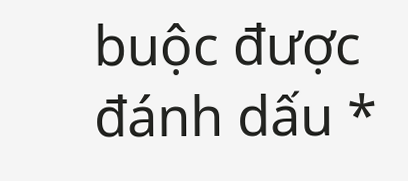buộc được đánh dấu *